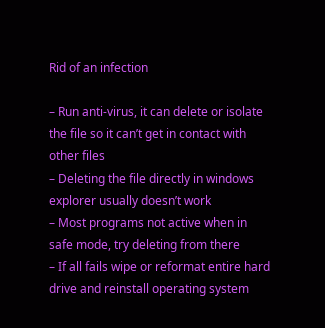Rid of an infection

– Run anti-virus, it can delete or isolate the file so it can’t get in contact with other files
– Deleting the file directly in windows explorer usually doesn’t work
– Most programs not active when in safe mode, try deleting from there
– If all fails wipe or reformat entire hard drive and reinstall operating system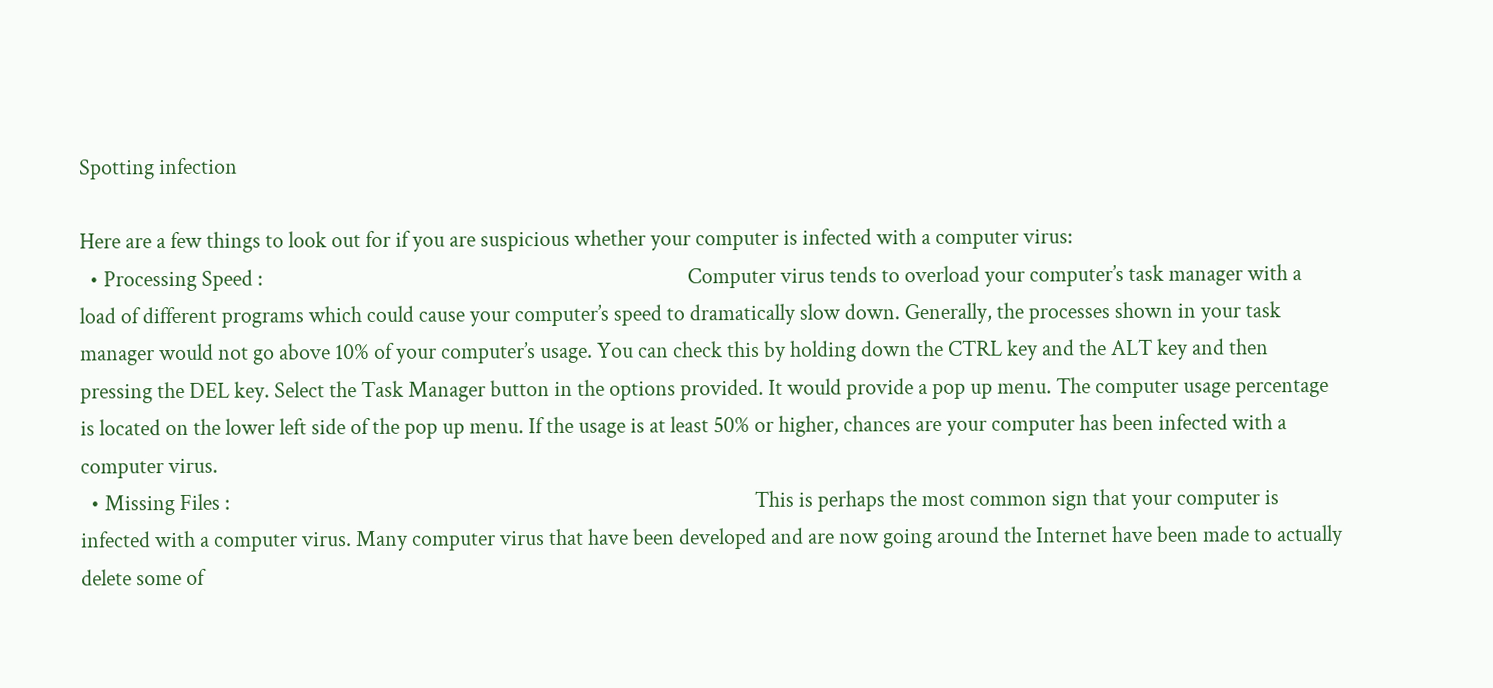Spotting infection

Here are a few things to look out for if you are suspicious whether your computer is infected with a computer virus:
  • Processing Speed :                                                                                     Computer virus tends to overload your computer’s task manager with a load of different programs which could cause your computer’s speed to dramatically slow down. Generally, the processes shown in your task manager would not go above 10% of your computer’s usage. You can check this by holding down the CTRL key and the ALT key and then pressing the DEL key. Select the Task Manager button in the options provided. It would provide a pop up menu. The computer usage percentage is located on the lower left side of the pop up menu. If the usage is at least 50% or higher, chances are your computer has been infected with a computer virus.
  • Missing Files :                                                                                                         This is perhaps the most common sign that your computer is infected with a computer virus. Many computer virus that have been developed and are now going around the Internet have been made to actually delete some of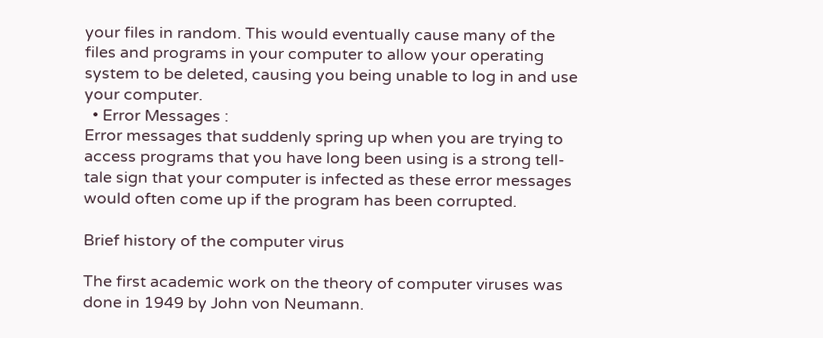your files in random. This would eventually cause many of the files and programs in your computer to allow your operating system to be deleted, causing you being unable to log in and use your computer.
  • Error Messages :                                                                                                Error messages that suddenly spring up when you are trying to access programs that you have long been using is a strong tell-tale sign that your computer is infected as these error messages would often come up if the program has been corrupted.

Brief history of the computer virus

The first academic work on the theory of computer viruses was done in 1949 by John von Neumann.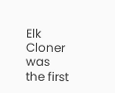Elk Cloner was the first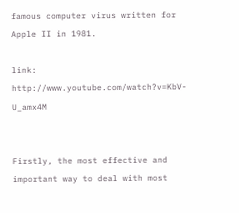famous computer virus written for Apple II in 1981.

link: http://www.youtube.com/watch?v=KbV-U_amx4M


Firstly, the most effective and important way to deal with most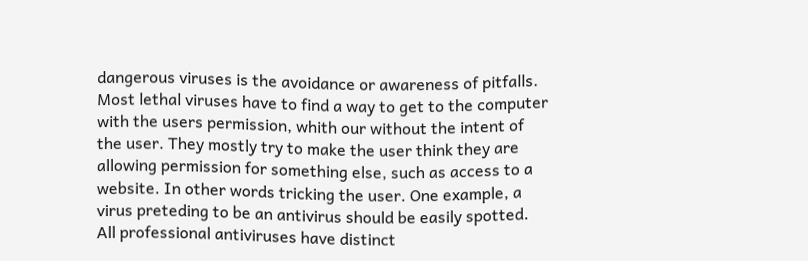dangerous viruses is the avoidance or awareness of pitfalls. Most lethal viruses have to find a way to get to the computer with the users permission, whith our without the intent of the user. They mostly try to make the user think they are allowing permission for something else, such as access to a website. In other words tricking the user. One example, a virus preteding to be an antivirus should be easily spotted. All professional antiviruses have distinct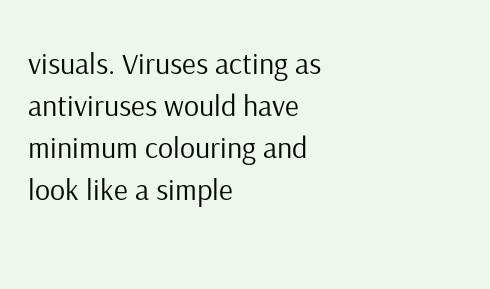visuals. Viruses acting as antiviruses would have minimum colouring and look like a simple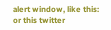alert window, like this:
or this twitter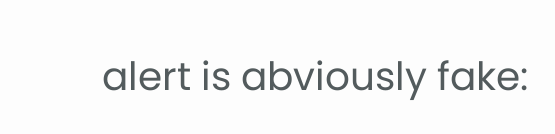alert is abviously fake: